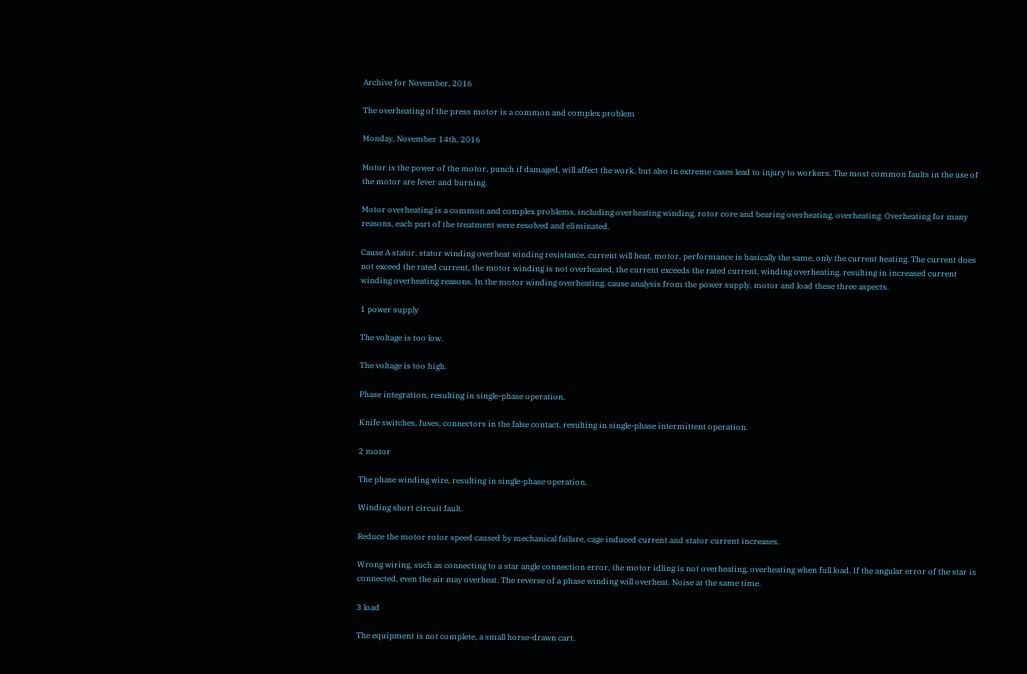Archive for November, 2016

The overheating of the press motor is a common and complex problem

Monday, November 14th, 2016

Motor is the power of the motor, punch if damaged, will affect the work, but also in extreme cases lead to injury to workers. The most common faults in the use of the motor are fever and burning.

Motor overheating is a common and complex problems, including overheating winding, rotor core and bearing overheating, overheating. Overheating for many reasons, each part of the treatment were resolved and eliminated.

Cause A stator, stator winding overheat winding resistance, current will heat, motor, performance is basically the same, only the current heating. The current does not exceed the rated current, the motor winding is not overheated, the current exceeds the rated current, winding overheating, resulting in increased current winding overheating reasons. In the motor winding overheating, cause analysis from the power supply, motor and load these three aspects.

1 power supply

The voltage is too low.

The voltage is too high.

Phase integration, resulting in single-phase operation.

Knife switches, fuses, connectors in the false contact, resulting in single-phase intermittent operation.

2 motor

The phase winding wire, resulting in single-phase operation.

Winding short circuit fault.

Reduce the motor rotor speed caused by mechanical failure, cage induced current and stator current increases.

Wrong wiring, such as connecting to a star angle connection error, the motor idling is not overheating, overheating when full load. If the angular error of the star is connected, even the air may overheat. The reverse of a phase winding will overheat. Noise at the same time.

3 load

The equipment is not complete, a small horse-drawn cart.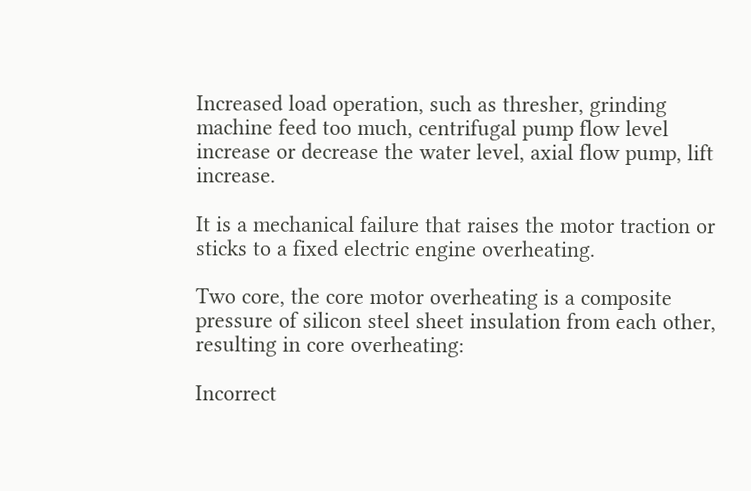Increased load operation, such as thresher, grinding machine feed too much, centrifugal pump flow level increase or decrease the water level, axial flow pump, lift increase.

It is a mechanical failure that raises the motor traction or sticks to a fixed electric engine overheating.

Two core, the core motor overheating is a composite pressure of silicon steel sheet insulation from each other, resulting in core overheating:

Incorrect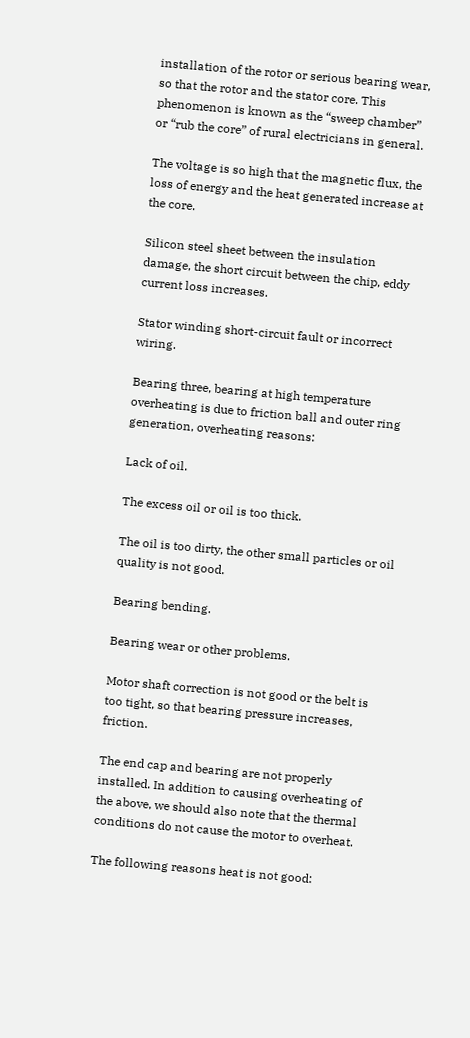installation of the rotor or serious bearing wear, so that the rotor and the stator core. This phenomenon is known as the “sweep chamber” or “rub the core” of rural electricians in general.

The voltage is so high that the magnetic flux, the loss of energy and the heat generated increase at the core.

Silicon steel sheet between the insulation damage, the short circuit between the chip, eddy current loss increases.

Stator winding short-circuit fault or incorrect wiring.

Bearing three, bearing at high temperature overheating is due to friction ball and outer ring generation, overheating reasons:

Lack of oil.

The excess oil or oil is too thick.

The oil is too dirty, the other small particles or oil quality is not good.

Bearing bending.

Bearing wear or other problems.

Motor shaft correction is not good or the belt is too tight, so that bearing pressure increases, friction.

The end cap and bearing are not properly installed. In addition to causing overheating of the above, we should also note that the thermal conditions do not cause the motor to overheat.

The following reasons heat is not good: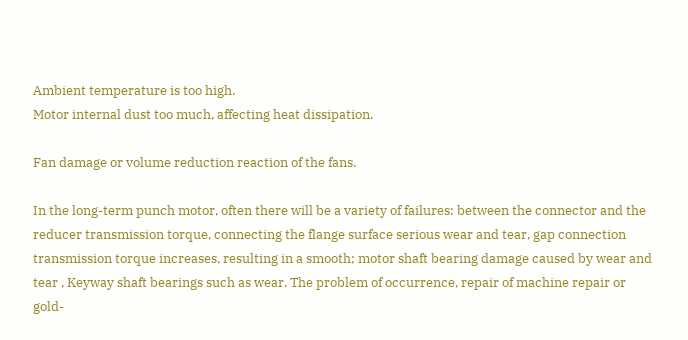Ambient temperature is too high.
Motor internal dust too much, affecting heat dissipation.

Fan damage or volume reduction reaction of the fans.

In the long-term punch motor, often there will be a variety of failures: between the connector and the reducer transmission torque, connecting the flange surface serious wear and tear, gap connection transmission torque increases, resulting in a smooth; motor shaft bearing damage caused by wear and tear , Keyway shaft bearings such as wear. The problem of occurrence, repair of machine repair or gold-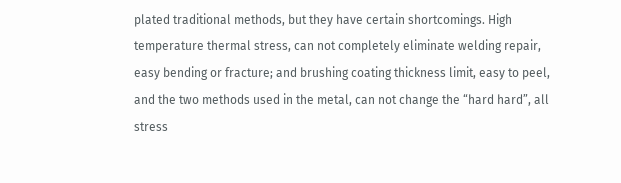plated traditional methods, but they have certain shortcomings. High temperature thermal stress, can not completely eliminate welding repair, easy bending or fracture; and brushing coating thickness limit, easy to peel, and the two methods used in the metal, can not change the “hard hard”, all stress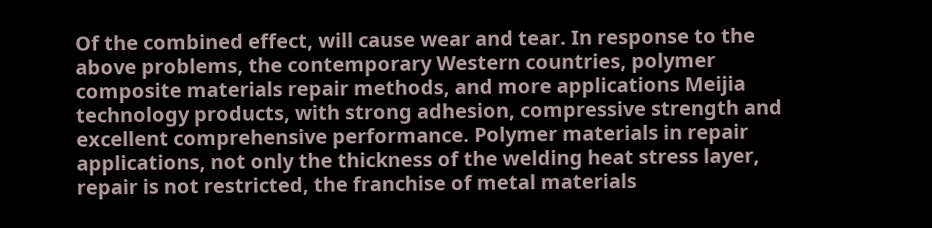Of the combined effect, will cause wear and tear. In response to the above problems, the contemporary Western countries, polymer composite materials repair methods, and more applications Meijia technology products, with strong adhesion, compressive strength and excellent comprehensive performance. Polymer materials in repair applications, not only the thickness of the welding heat stress layer, repair is not restricted, the franchise of metal materials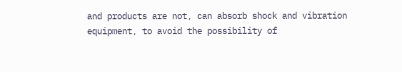and products are not, can absorb shock and vibration equipment, to avoid the possibility of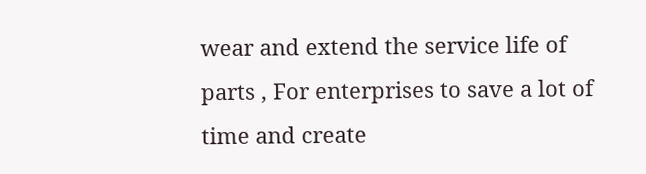wear and extend the service life of parts , For enterprises to save a lot of time and create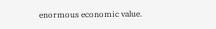enormous economic value.